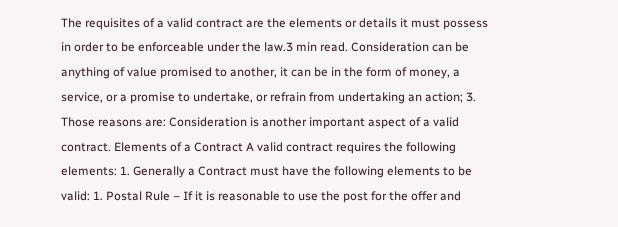The requisites of a valid contract are the elements or details it must possess in order to be enforceable under the law.3 min read. Consideration can be anything of value promised to another, it can be in the form of money, a service, or a promise to undertake, or refrain from undertaking an action; 3. Those reasons are: Consideration is another important aspect of a valid contract. Elements of a Contract A valid contract requires the following elements: 1. Generally a Contract must have the following elements to be valid: 1. Postal Rule – If it is reasonable to use the post for the offer and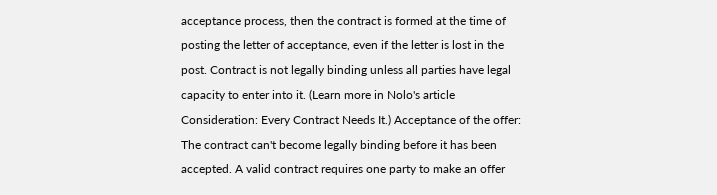acceptance process, then the contract is formed at the time of posting the letter of acceptance, even if the letter is lost in the post. Contract is not legally binding unless all parties have legal capacity to enter into it. (Learn more in Nolo's article Consideration: Every Contract Needs It.) Acceptance of the offer: The contract can't become legally binding before it has been accepted. A valid contract requires one party to make an offer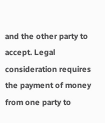and the other party to accept. Legal consideration requires the payment of money from one party to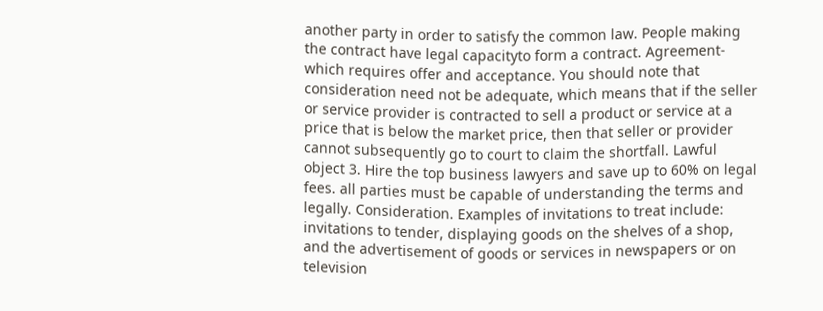another party in order to satisfy the common law. People making the contract have legal capacityto form a contract. Agreement- which requires offer and acceptance. You should note that consideration need not be adequate, which means that if the seller or service provider is contracted to sell a product or service at a price that is below the market price, then that seller or provider cannot subsequently go to court to claim the shortfall. Lawful object 3. Hire the top business lawyers and save up to 60% on legal fees. all parties must be capable of understanding the terms and legally. Consideration. Examples of invitations to treat include: invitations to tender, displaying goods on the shelves of a shop, and the advertisement of goods or services in newspapers or on television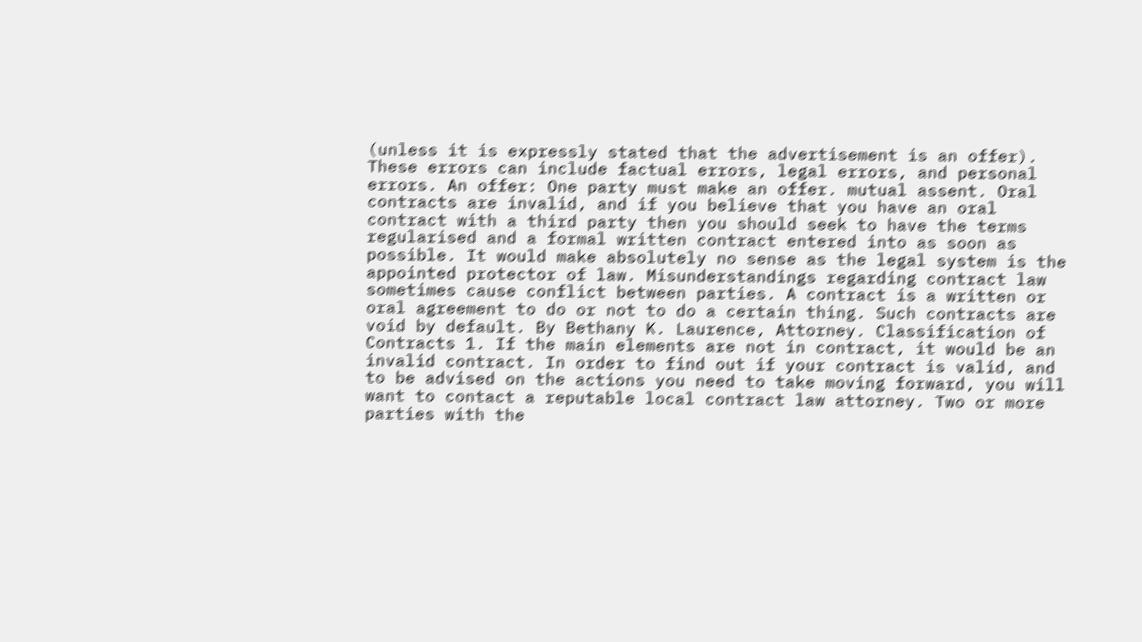(unless it is expressly stated that the advertisement is an offer). These errors can include factual errors, legal errors, and personal errors. An offer: One party must make an offer. mutual assent. Oral contracts are invalid, and if you believe that you have an oral contract with a third party then you should seek to have the terms regularised and a formal written contract entered into as soon as possible. It would make absolutely no sense as the legal system is the appointed protector of law. Misunderstandings regarding contract law sometimes cause conflict between parties. A contract is a written or oral agreement to do or not to do a certain thing. Such contracts are void by default. By Bethany K. Laurence, Attorney. Classification of Contracts 1. If the main elements are not in contract, it would be an invalid contract. In order to find out if your contract is valid, and to be advised on the actions you need to take moving forward, you will want to contact a reputable local contract law attorney. Two or more parties with the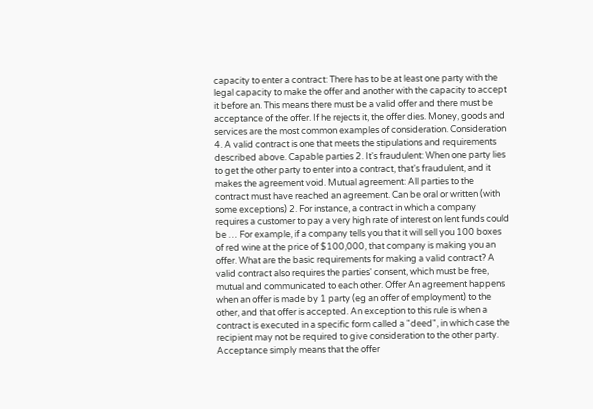capacity to enter a contract: There has to be at least one party with the legal capacity to make the offer and another with the capacity to accept it before an. This means there must be a valid offer and there must be acceptance of the offer. If he rejects it, the offer dies. Money, goods and services are the most common examples of consideration. Consideration 4. A valid contract is one that meets the stipulations and requirements described above. Capable parties 2. It's fraudulent: When one party lies to get the other party to enter into a contract, that's fraudulent, and it makes the agreement void. Mutual agreement: All parties to the contract must have reached an agreement. Can be oral or written (with some exceptions) 2. For instance, a contract in which a company requires a customer to pay a very high rate of interest on lent funds could be … For example, if a company tells you that it will sell you 100 boxes of red wine at the price of $100,000, that company is making you an offer. What are the basic requirements for making a valid contract? A valid contract also requires the parties' consent, which must be free, mutual and communicated to each other. Offer An agreement happens when an offer is made by 1 party (eg an offer of employment) to the other, and that offer is accepted. An exception to this rule is when a contract is executed in a specific form called a "deed", in which case the recipient may not be required to give consideration to the other party. Acceptance simply means that the offer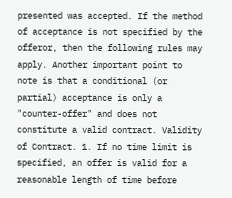presented was accepted. If the method of acceptance is not specified by the offeror, then the following rules may apply. Another important point to note is that a conditional (or partial) acceptance is only a "counter-offer" and does not constitute a valid contract. Validity of Contract. 1. If no time limit is specified, an offer is valid for a reasonable length of time before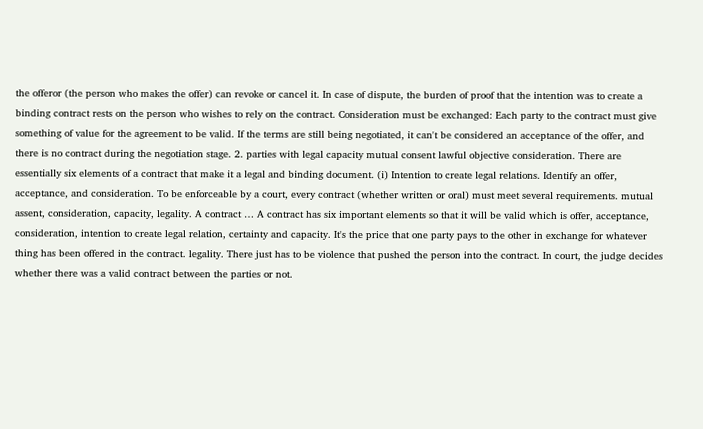the offeror (the person who makes the offer) can revoke or cancel it. In case of dispute, the burden of proof that the intention was to create a binding contract rests on the person who wishes to rely on the contract. Consideration must be exchanged: Each party to the contract must give something of value for the agreement to be valid. If the terms are still being negotiated, it can't be considered an acceptance of the offer, and there is no contract during the negotiation stage. 2. parties with legal capacity mutual consent lawful objective consideration. There are essentially six elements of a contract that make it a legal and binding document. (i) Intention to create legal relations. Identify an offer, acceptance, and consideration. To be enforceable by a court, every contract (whether written or oral) must meet several requirements. mutual assent, consideration, capacity, legality. A contract … A contract has six important elements so that it will be valid which is offer, acceptance, consideration, intention to create legal relation, certainty and capacity. It's the price that one party pays to the other in exchange for whatever thing has been offered in the contract. legality. There just has to be violence that pushed the person into the contract. In court, the judge decides whether there was a valid contract between the parties or not.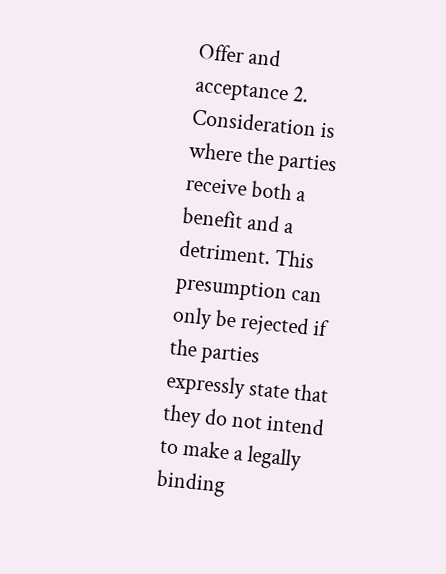Offer and acceptance 2. Consideration is where the parties receive both a benefit and a detriment. This presumption can only be rejected if the parties expressly state that they do not intend to make a legally binding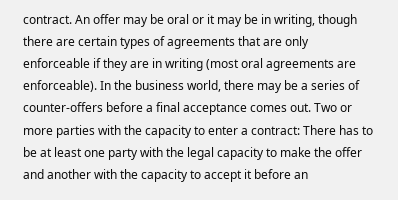contract. An offer may be oral or it may be in writing, though there are certain types of agreements that are only enforceable if they are in writing (most oral agreements are enforceable). In the business world, there may be a series of counter-offers before a final acceptance comes out. Two or more parties with the capacity to enter a contract: There has to be at least one party with the legal capacity to make the offer and another with the capacity to accept it before an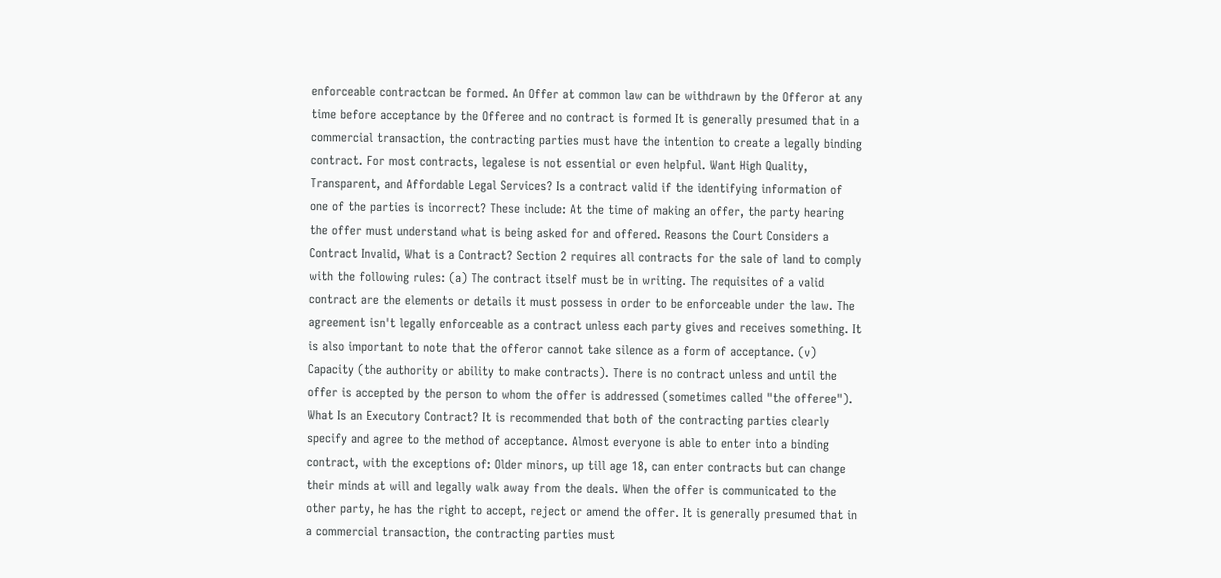enforceable contractcan be formed. An Offer at common law can be withdrawn by the Offeror at any time before acceptance by the Offeree and no contract is formed It is generally presumed that in a commercial transaction, the contracting parties must have the intention to create a legally binding contract. For most contracts, legalese is not essential or even helpful. Want High Quality, Transparent, and Affordable Legal Services? Is a contract valid if the identifying information of one of the parties is incorrect? These include: At the time of making an offer, the party hearing the offer must understand what is being asked for and offered. Reasons the Court Considers a Contract Invalid, What is a Contract? Section 2 requires all contracts for the sale of land to comply with the following rules: (a) The contract itself must be in writing. The requisites of a valid contract are the elements or details it must possess in order to be enforceable under the law. The agreement isn't legally enforceable as a contract unless each party gives and receives something. It is also important to note that the offeror cannot take silence as a form of acceptance. (v) Capacity (the authority or ability to make contracts). There is no contract unless and until the offer is accepted by the person to whom the offer is addressed (sometimes called "the offeree"). What Is an Executory Contract? It is recommended that both of the contracting parties clearly specify and agree to the method of acceptance. Almost everyone is able to enter into a binding contract, with the exceptions of: Older minors, up till age 18, can enter contracts but can change their minds at will and legally walk away from the deals. When the offer is communicated to the other party, he has the right to accept, reject or amend the offer. It is generally presumed that in a commercial transaction, the contracting parties must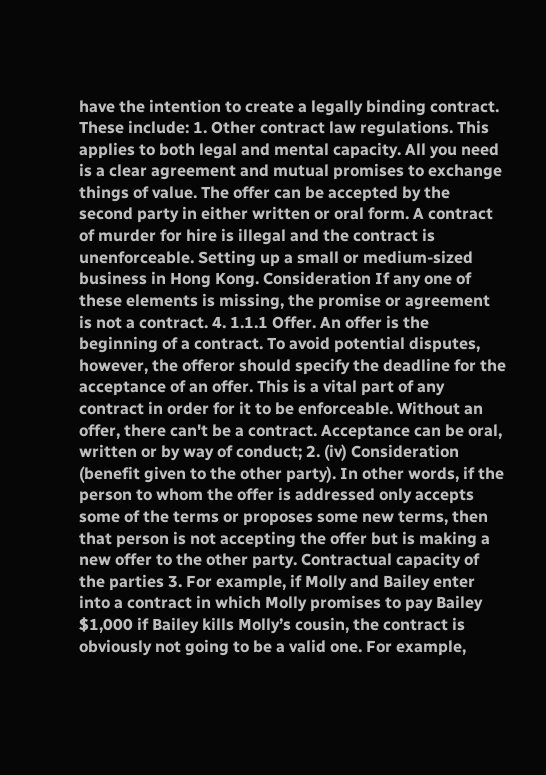have the intention to create a legally binding contract. These include: 1. Other contract law regulations. This applies to both legal and mental capacity. All you need is a clear agreement and mutual promises to exchange things of value. The offer can be accepted by the second party in either written or oral form. A contract of murder for hire is illegal and the contract is unenforceable. Setting up a small or medium-sized business in Hong Kong. Consideration If any one of these elements is missing, the promise or agreement is not a contract. 4. 1.1.1 Offer. An offer is the beginning of a contract. To avoid potential disputes, however, the offeror should specify the deadline for the acceptance of an offer. This is a vital part of any contract in order for it to be enforceable. Without an offer, there can't be a contract. Acceptance can be oral, written or by way of conduct; 2. (iv) Consideration (benefit given to the other party). In other words, if the person to whom the offer is addressed only accepts some of the terms or proposes some new terms, then that person is not accepting the offer but is making a new offer to the other party. Contractual capacity of the parties 3. For example, if Molly and Bailey enter into a contract in which Molly promises to pay Bailey $1,000 if Bailey kills Molly’s cousin, the contract is obviously not going to be a valid one. For example,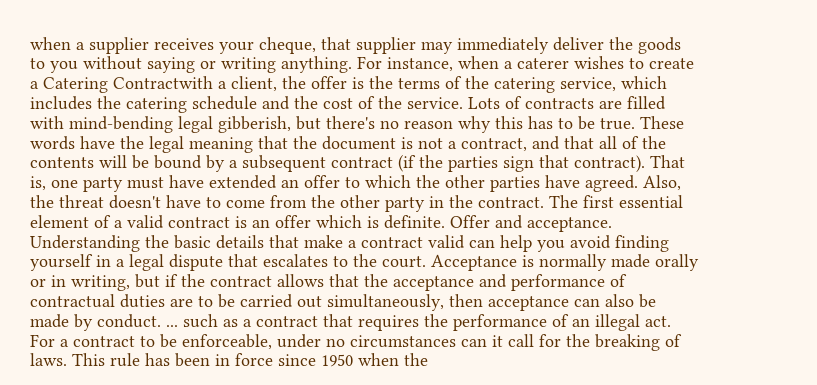when a supplier receives your cheque, that supplier may immediately deliver the goods to you without saying or writing anything. For instance, when a caterer wishes to create a Catering Contractwith a client, the offer is the terms of the catering service, which includes the catering schedule and the cost of the service. Lots of contracts are filled with mind-bending legal gibberish, but there's no reason why this has to be true. These words have the legal meaning that the document is not a contract, and that all of the contents will be bound by a subsequent contract (if the parties sign that contract). That is, one party must have extended an offer to which the other parties have agreed. Also, the threat doesn't have to come from the other party in the contract. The first essential element of a valid contract is an offer which is definite. Offer and acceptance. Understanding the basic details that make a contract valid can help you avoid finding yourself in a legal dispute that escalates to the court. Acceptance is normally made orally or in writing, but if the contract allows that the acceptance and performance of contractual duties are to be carried out simultaneously, then acceptance can also be made by conduct. ... such as a contract that requires the performance of an illegal act. For a contract to be enforceable, under no circumstances can it call for the breaking of laws. This rule has been in force since 1950 when the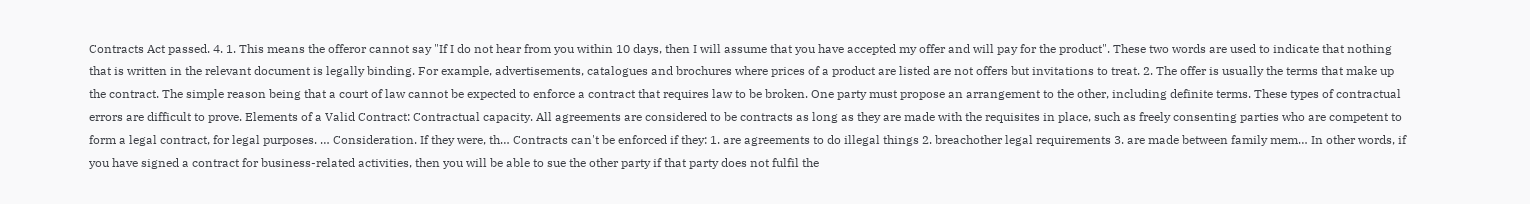Contracts Act passed. 4. 1. This means the offeror cannot say "If I do not hear from you within 10 days, then I will assume that you have accepted my offer and will pay for the product". These two words are used to indicate that nothing that is written in the relevant document is legally binding. For example, advertisements, catalogues and brochures where prices of a product are listed are not offers but invitations to treat. 2. The offer is usually the terms that make up the contract. The simple reason being that a court of law cannot be expected to enforce a contract that requires law to be broken. One party must propose an arrangement to the other, including definite terms. These types of contractual errors are difficult to prove. Elements of a Valid Contract: Contractual capacity. All agreements are considered to be contracts as long as they are made with the requisites in place, such as freely consenting parties who are competent to form a legal contract, for legal purposes. … Consideration. If they were, th… Contracts can't be enforced if they: 1. are agreements to do illegal things 2. breachother legal requirements 3. are made between family mem… In other words, if you have signed a contract for business-related activities, then you will be able to sue the other party if that party does not fulfil the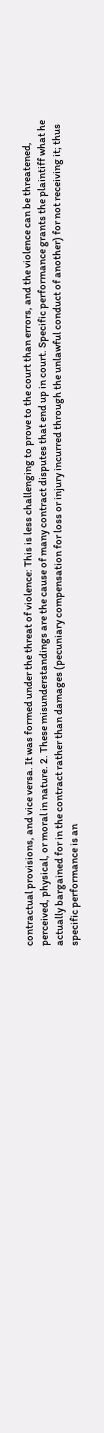contractual provisions, and vice versa. It was formed under the threat of violence: This is less challenging to prove to the court than errors, and the violence can be threatened, perceived, physical, or moral in nature. 2. These misunderstandings are the cause of many contract disputes that end up in court. Specific performance grants the plaintiff what he actually bargained for in the contract rather than damages (pecuniary compensation for loss or injury incurred through the unlawful conduct of another) for not receiving it; thus specific performance is an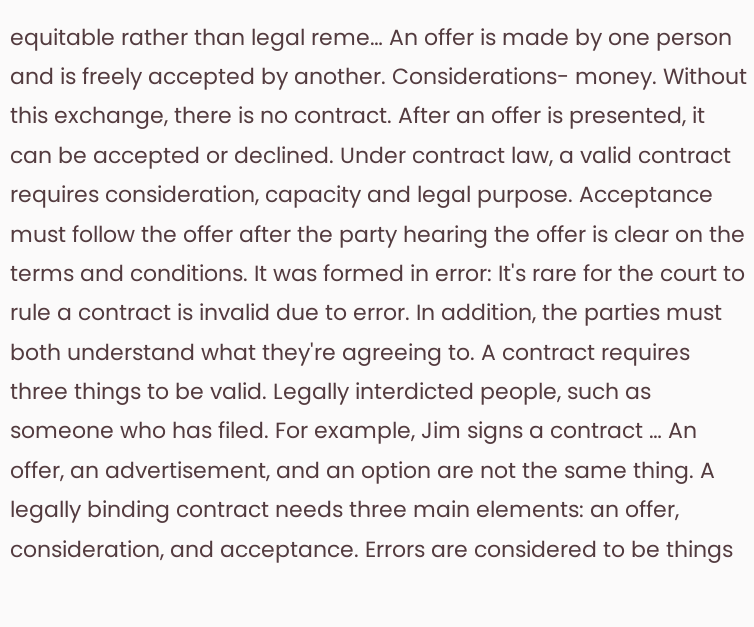equitable rather than legal reme… An offer is made by one person and is freely accepted by another. Considerations- money. Without this exchange, there is no contract. After an offer is presented, it can be accepted or declined. Under contract law, a valid contract requires consideration, capacity and legal purpose. Acceptance must follow the offer after the party hearing the offer is clear on the terms and conditions. It was formed in error: It's rare for the court to rule a contract is invalid due to error. In addition, the parties must both understand what they're agreeing to. A contract requires three things to be valid. Legally interdicted people, such as someone who has filed. For example, Jim signs a contract … An offer, an advertisement, and an option are not the same thing. A legally binding contract needs three main elements: an offer, consideration, and acceptance. Errors are considered to be things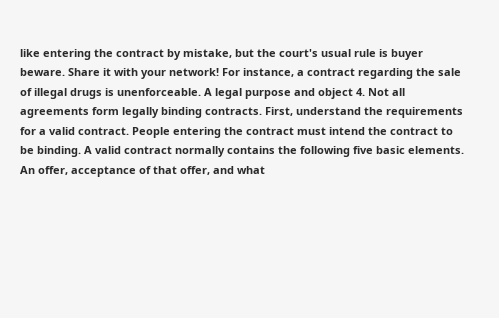like entering the contract by mistake, but the court's usual rule is buyer beware. Share it with your network! For instance, a contract regarding the sale of illegal drugs is unenforceable. A legal purpose and object 4. Not all agreements form legally binding contracts. First, understand the requirements for a valid contract. People entering the contract must intend the contract to be binding. A valid contract normally contains the following five basic elements. An offer, acceptance of that offer, and what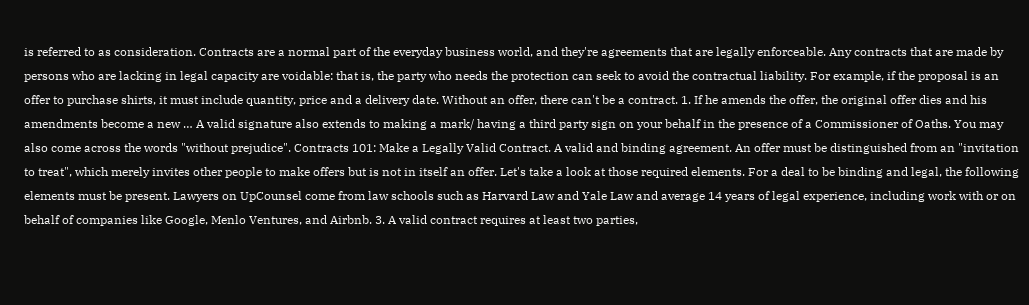is referred to as consideration. Contracts are a normal part of the everyday business world, and they're agreements that are legally enforceable. Any contracts that are made by persons who are lacking in legal capacity are voidable: that is, the party who needs the protection can seek to avoid the contractual liability. For example, if the proposal is an offer to purchase shirts, it must include quantity, price and a delivery date. Without an offer, there can't be a contract. 1. If he amends the offer, the original offer dies and his amendments become a new … A valid signature also extends to making a mark/ having a third party sign on your behalf in the presence of a Commissioner of Oaths. You may also come across the words "without prejudice". Contracts 101: Make a Legally Valid Contract. A valid and binding agreement. An offer must be distinguished from an "invitation to treat", which merely invites other people to make offers but is not in itself an offer. Let's take a look at those required elements. For a deal to be binding and legal, the following elements must be present. Lawyers on UpCounsel come from law schools such as Harvard Law and Yale Law and average 14 years of legal experience, including work with or on behalf of companies like Google, Menlo Ventures, and Airbnb. 3. A valid contract requires at least two parties,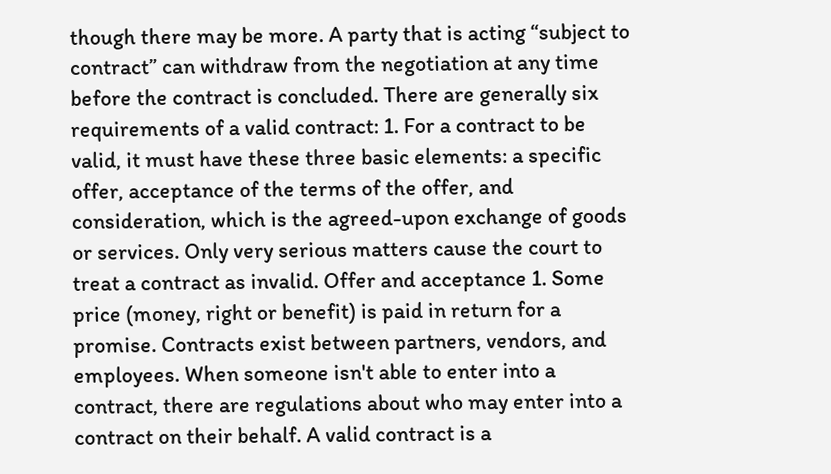though there may be more. A party that is acting “subject to contract” can withdraw from the negotiation at any time before the contract is concluded. There are generally six requirements of a valid contract: 1. For a contract to be valid, it must have these three basic elements: a specific offer, acceptance of the terms of the offer, and consideration, which is the agreed-upon exchange of goods or services. Only very serious matters cause the court to treat a contract as invalid. Offer and acceptance 1. Some price (money, right or benefit) is paid in return for a promise. Contracts exist between partners, vendors, and employees. When someone isn't able to enter into a contract, there are regulations about who may enter into a contract on their behalf. A valid contract is a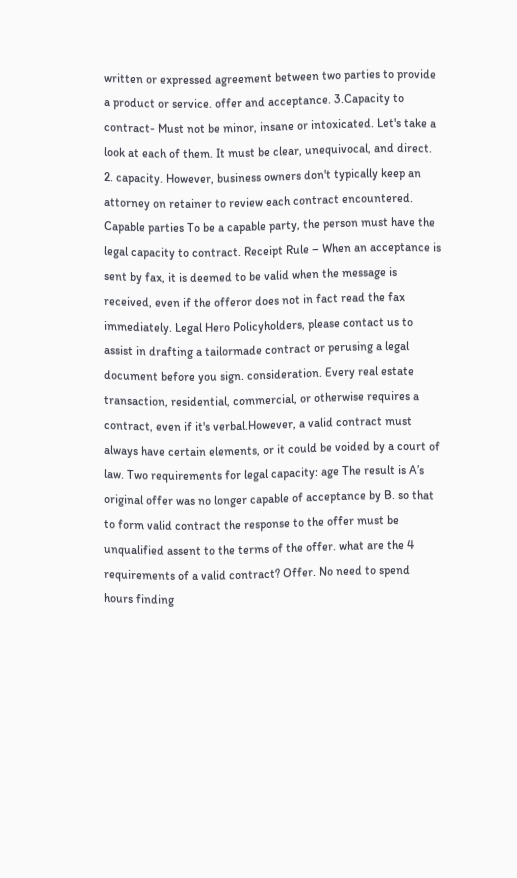written or expressed agreement between two parties to provide a product or service. offer and acceptance. 3.Capacity to contract- Must not be minor, insane or intoxicated. Let's take a look at each of them. It must be clear, unequivocal, and direct. 2. capacity. However, business owners don't typically keep an attorney on retainer to review each contract encountered. Capable parties To be a capable party, the person must have the legal capacity to contract. Receipt Rule – When an acceptance is sent by fax, it is deemed to be valid when the message is received, even if the offeror does not in fact read the fax immediately. Legal Hero Policyholders, please contact us to assist in drafting a tailormade contract or perusing a legal document before you sign. consideration. Every real estate transaction, residential, commercial, or otherwise requires a contract, even if it's verbal.However, a valid contract must always have certain elements, or it could be voided by a court of law. Two requirements for legal capacity: age The result is A’s original offer was no longer capable of acceptance by B. so that to form valid contract the response to the offer must be unqualified assent to the terms of the offer. what are the 4 requirements of a valid contract? Offer. No need to spend hours finding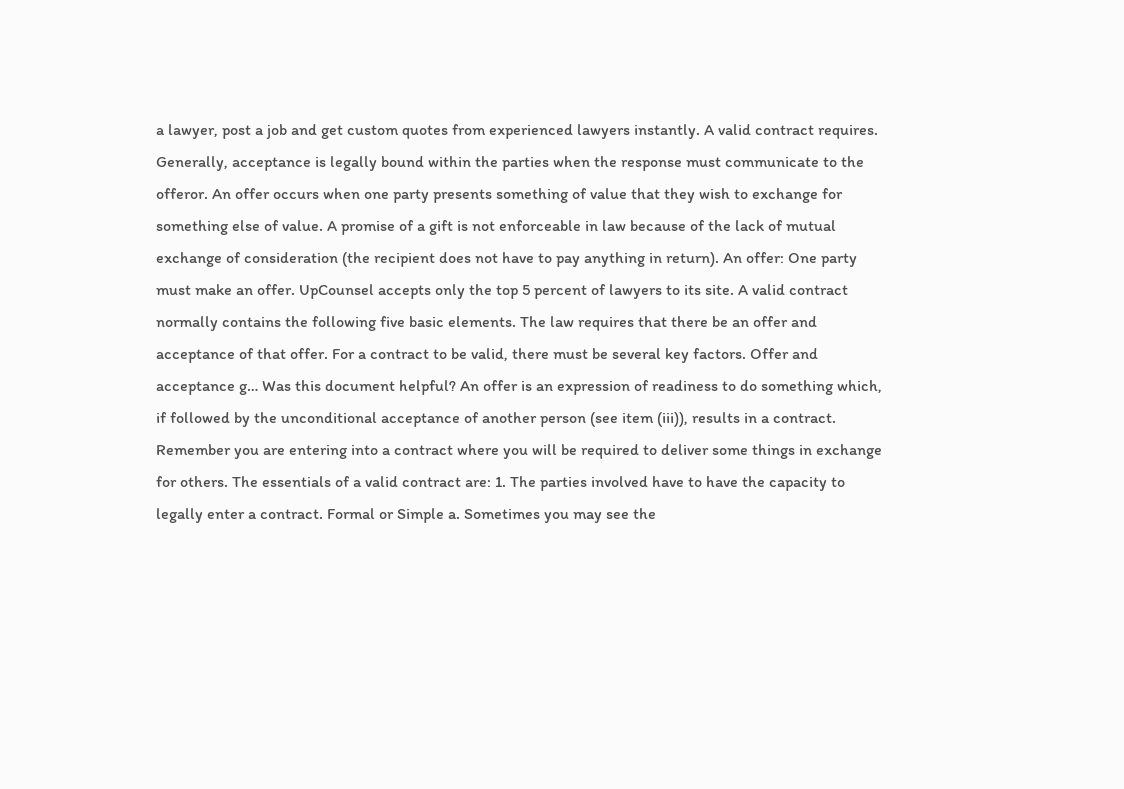a lawyer, post a job and get custom quotes from experienced lawyers instantly. A valid contract requires. Generally, acceptance is legally bound within the parties when the response must communicate to the offeror. An offer occurs when one party presents something of value that they wish to exchange for something else of value. A promise of a gift is not enforceable in law because of the lack of mutual exchange of consideration (the recipient does not have to pay anything in return). An offer: One party must make an offer. UpCounsel accepts only the top 5 percent of lawyers to its site. A valid contract normally contains the following five basic elements. The law requires that there be an offer and acceptance of that offer. For a contract to be valid, there must be several key factors. Offer and acceptance g… Was this document helpful? An offer is an expression of readiness to do something which, if followed by the unconditional acceptance of another person (see item (iii)), results in a contract. Remember you are entering into a contract where you will be required to deliver some things in exchange for others. The essentials of a valid contract are: 1. The parties involved have to have the capacity to legally enter a contract. Formal or Simple a. Sometimes you may see the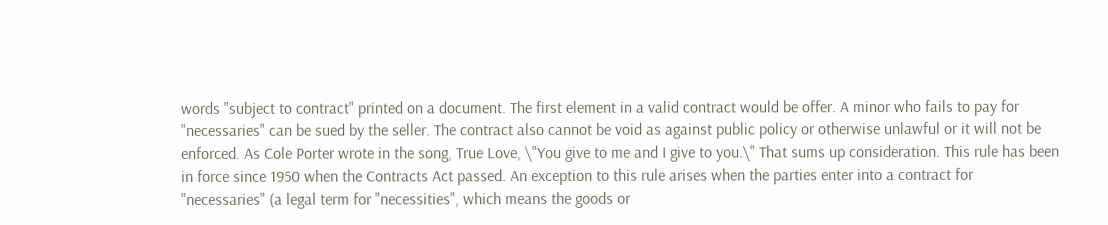words "subject to contract" printed on a document. The first element in a valid contract would be offer. A minor who fails to pay for "necessaries" can be sued by the seller. The contract also cannot be void as against public policy or otherwise unlawful or it will not be enforced. As Cole Porter wrote in the song, True Love, \"You give to me and I give to you.\" That sums up consideration. This rule has been in force since 1950 when the Contracts Act passed. An exception to this rule arises when the parties enter into a contract for "necessaries" (a legal term for "necessities", which means the goods or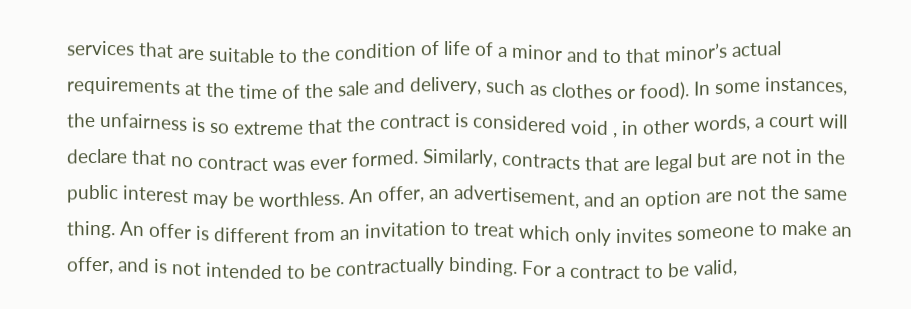services that are suitable to the condition of life of a minor and to that minor’s actual requirements at the time of the sale and delivery, such as clothes or food). In some instances, the unfairness is so extreme that the contract is considered void , in other words, a court will declare that no contract was ever formed. Similarly, contracts that are legal but are not in the public interest may be worthless. An offer, an advertisement, and an option are not the same thing. An offer is different from an invitation to treat which only invites someone to make an offer, and is not intended to be contractually binding. For a contract to be valid,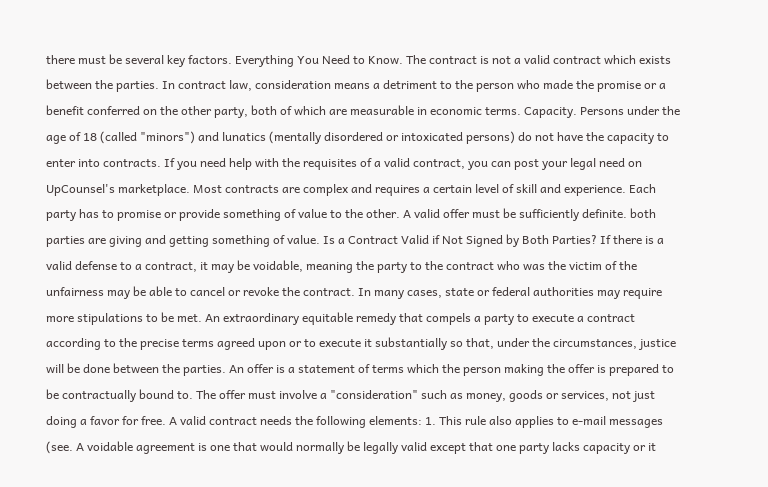there must be several key factors. Everything You Need to Know. The contract is not a valid contract which exists between the parties. In contract law, consideration means a detriment to the person who made the promise or a benefit conferred on the other party, both of which are measurable in economic terms. Capacity. Persons under the age of 18 (called "minors") and lunatics (mentally disordered or intoxicated persons) do not have the capacity to enter into contracts. If you need help with the requisites of a valid contract, you can post your legal need on UpCounsel's marketplace. Most contracts are complex and requires a certain level of skill and experience. Each party has to promise or provide something of value to the other. A valid offer must be sufficiently definite. both parties are giving and getting something of value. Is a Contract Valid if Not Signed by Both Parties? If there is a valid defense to a contract, it may be voidable, meaning the party to the contract who was the victim of the unfairness may be able to cancel or revoke the contract. In many cases, state or federal authorities may require more stipulations to be met. An extraordinary equitable remedy that compels a party to execute a contract according to the precise terms agreed upon or to execute it substantially so that, under the circumstances, justice will be done between the parties. An offer is a statement of terms which the person making the offer is prepared to be contractually bound to. The offer must involve a "consideration" such as money, goods or services, not just doing a favor for free. A valid contract needs the following elements: 1. This rule also applies to e-mail messages (see. A voidable agreement is one that would normally be legally valid except that one party lacks capacity or it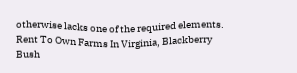otherwise lacks one of the required elements.
Rent To Own Farms In Virginia, Blackberry Bush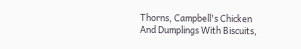Thorns, Campbell's Chicken And Dumplings With Biscuits,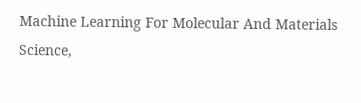Machine Learning For Molecular And Materials Science,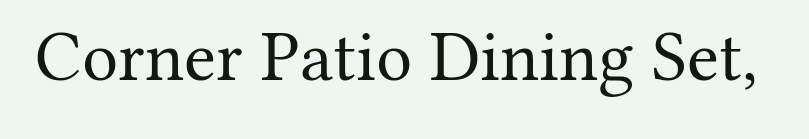Corner Patio Dining Set,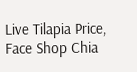Live Tilapia Price, Face Shop Chia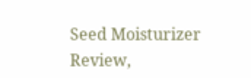Seed Moisturizer Review,